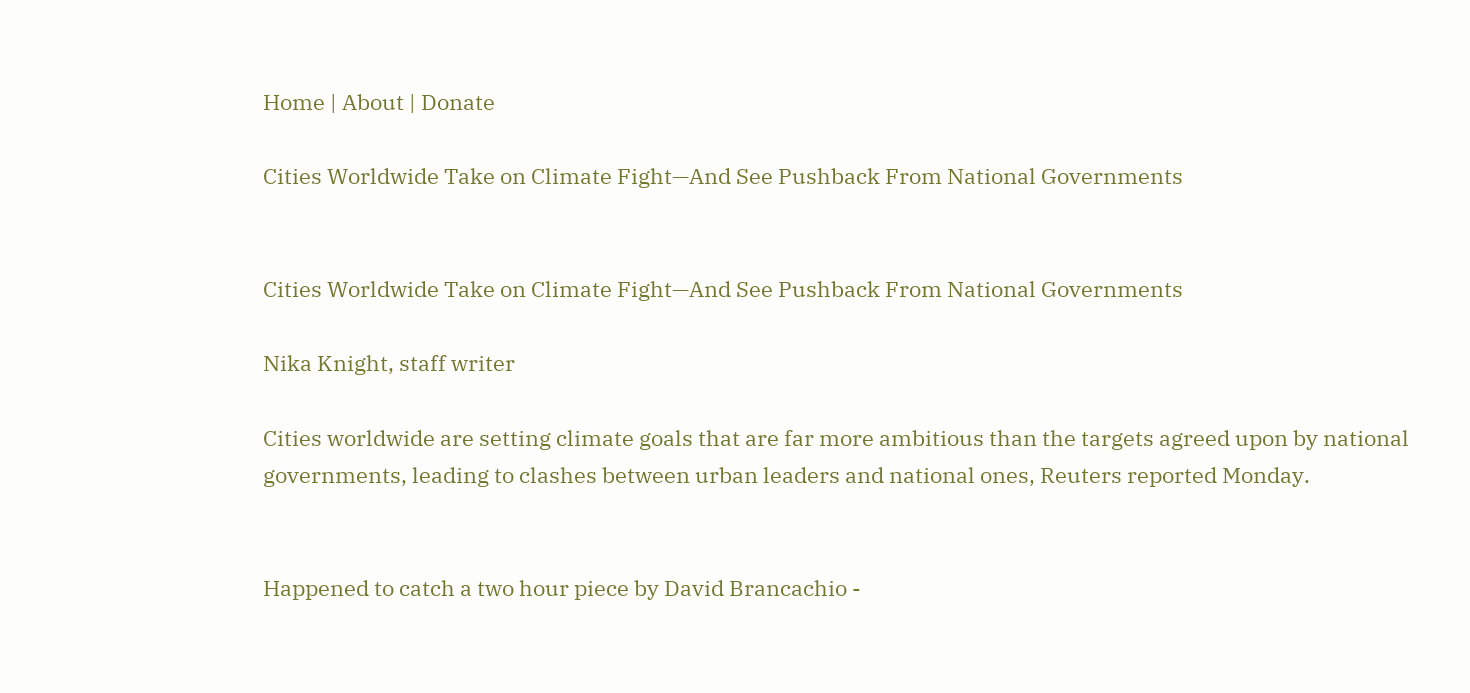Home | About | Donate

Cities Worldwide Take on Climate Fight—And See Pushback From National Governments


Cities Worldwide Take on Climate Fight—And See Pushback From National Governments

Nika Knight, staff writer

Cities worldwide are setting climate goals that are far more ambitious than the targets agreed upon by national governments, leading to clashes between urban leaders and national ones, Reuters reported Monday.


Happened to catch a two hour piece by David Brancachio -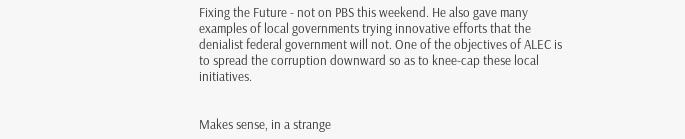Fixing the Future - not on PBS this weekend. He also gave many examples of local governments trying innovative efforts that the denialist federal government will not. One of the objectives of ALEC is to spread the corruption downward so as to knee-cap these local initiatives.


Makes sense, in a strange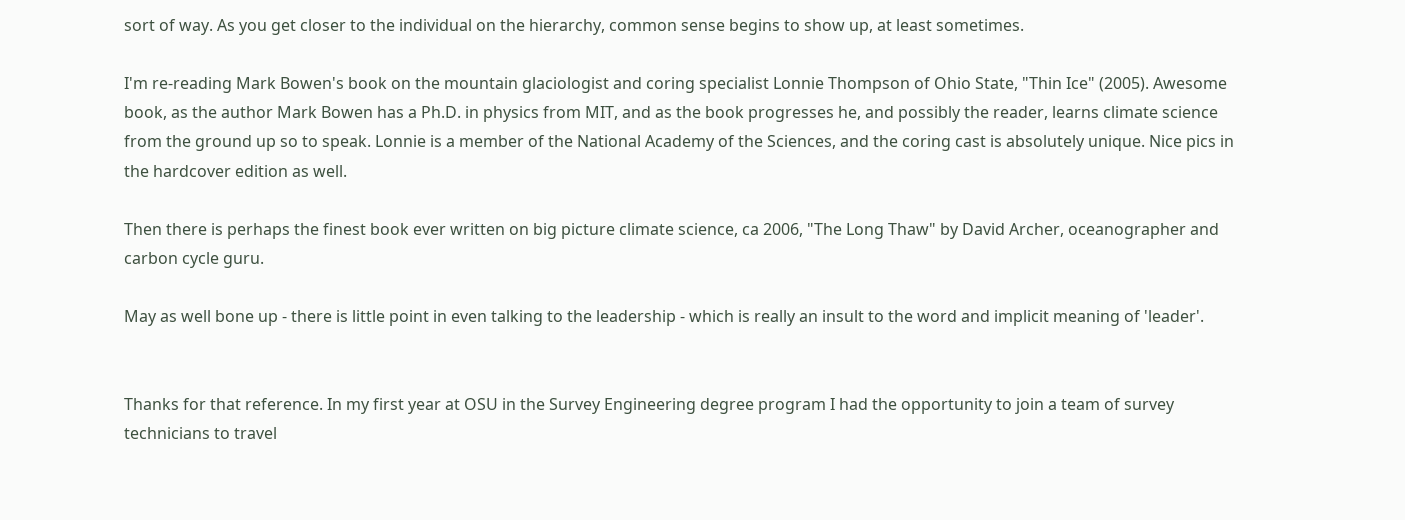sort of way. As you get closer to the individual on the hierarchy, common sense begins to show up, at least sometimes.

I'm re-reading Mark Bowen's book on the mountain glaciologist and coring specialist Lonnie Thompson of Ohio State, "Thin Ice" (2005). Awesome book, as the author Mark Bowen has a Ph.D. in physics from MIT, and as the book progresses he, and possibly the reader, learns climate science from the ground up so to speak. Lonnie is a member of the National Academy of the Sciences, and the coring cast is absolutely unique. Nice pics in the hardcover edition as well.

Then there is perhaps the finest book ever written on big picture climate science, ca 2006, "The Long Thaw" by David Archer, oceanographer and carbon cycle guru.

May as well bone up - there is little point in even talking to the leadership - which is really an insult to the word and implicit meaning of 'leader'.


Thanks for that reference. In my first year at OSU in the Survey Engineering degree program I had the opportunity to join a team of survey technicians to travel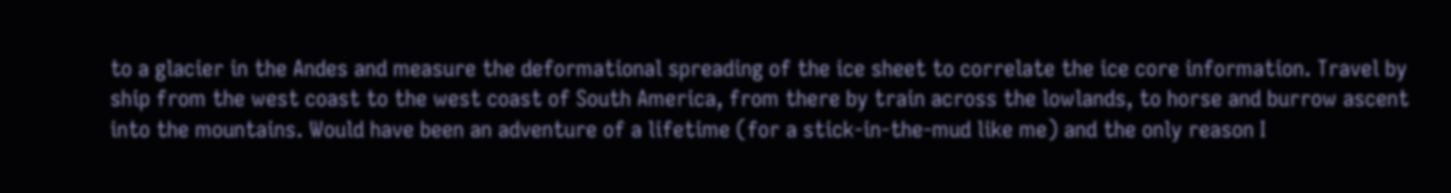to a glacier in the Andes and measure the deformational spreading of the ice sheet to correlate the ice core information. Travel by ship from the west coast to the west coast of South America, from there by train across the lowlands, to horse and burrow ascent into the mountains. Would have been an adventure of a lifetime (for a stick-in-the-mud like me) and the only reason I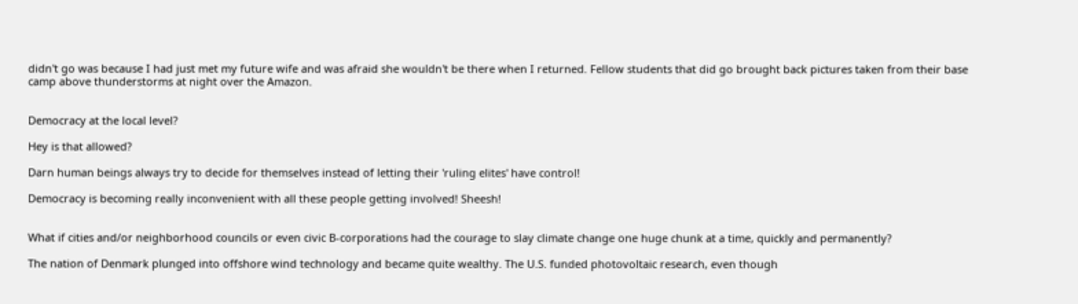didn't go was because I had just met my future wife and was afraid she wouldn't be there when I returned. Fellow students that did go brought back pictures taken from their base camp above thunderstorms at night over the Amazon.


Democracy at the local level?

Hey is that allowed?

Darn human beings always try to decide for themselves instead of letting their 'ruling elites' have control!

Democracy is becoming really inconvenient with all these people getting involved! Sheesh!


What if cities and/or neighborhood councils or even civic B-corporations had the courage to slay climate change one huge chunk at a time, quickly and permanently?

The nation of Denmark plunged into offshore wind technology and became quite wealthy. The U.S. funded photovoltaic research, even though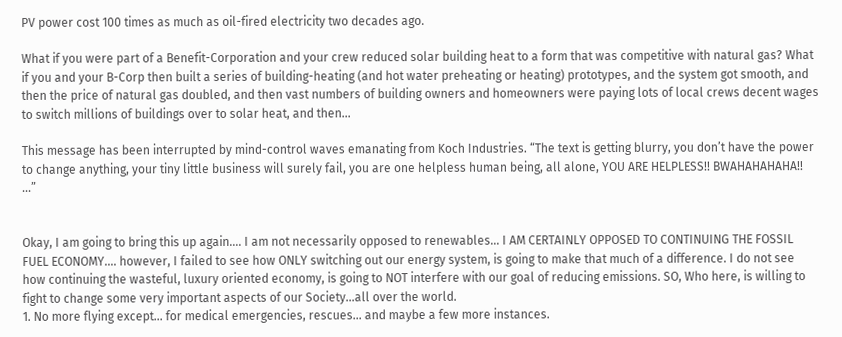PV power cost 100 times as much as oil-fired electricity two decades ago.

What if you were part of a Benefit-Corporation and your crew reduced solar building heat to a form that was competitive with natural gas? What if you and your B-Corp then built a series of building-heating (and hot water preheating or heating) prototypes, and the system got smooth, and then the price of natural gas doubled, and then vast numbers of building owners and homeowners were paying lots of local crews decent wages to switch millions of buildings over to solar heat, and then...

This message has been interrupted by mind-control waves emanating from Koch Industries. “The text is getting blurry, you don’t have the power to change anything, your tiny little business will surely fail, you are one helpless human being, all alone, YOU ARE HELPLESS!! BWAHAHAHAHA!! ...”


Okay, I am going to bring this up again.... I am not necessarily opposed to renewables... I AM CERTAINLY OPPOSED TO CONTINUING THE FOSSIL FUEL ECONOMY.... however, I failed to see how ONLY switching out our energy system, is going to make that much of a difference. I do not see how continuing the wasteful, luxury oriented economy, is going to NOT interfere with our goal of reducing emissions. SO, Who here, is willing to fight to change some very important aspects of our Society...all over the world.
1. No more flying except... for medical emergencies, rescues... and maybe a few more instances.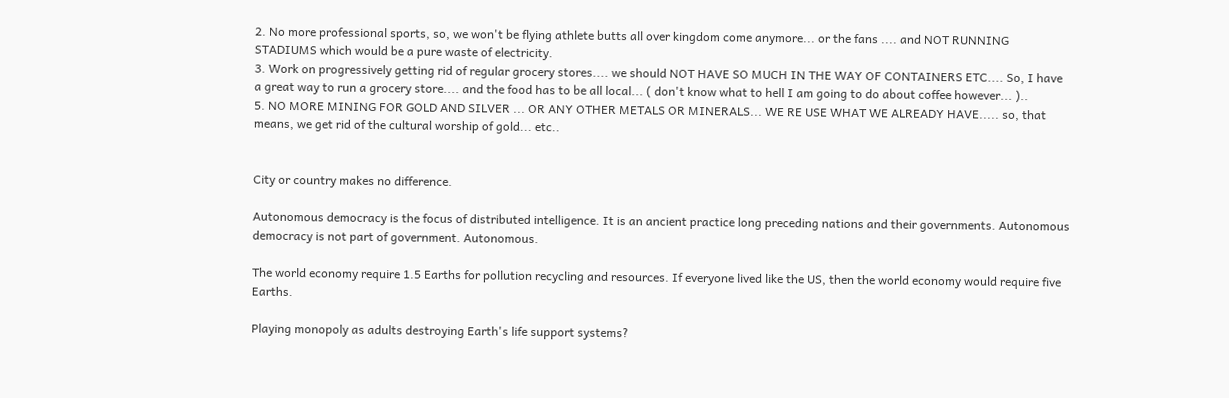2. No more professional sports, so, we won't be flying athlete butts all over kingdom come anymore... or the fans .... and NOT RUNNING STADIUMS which would be a pure waste of electricity.
3. Work on progressively getting rid of regular grocery stores.... we should NOT HAVE SO MUCH IN THE WAY OF CONTAINERS ETC.... So, I have a great way to run a grocery store.... and the food has to be all local... ( don't know what to hell I am going to do about coffee however... )..
5. NO MORE MINING FOR GOLD AND SILVER ... OR ANY OTHER METALS OR MINERALS... WE RE USE WHAT WE ALREADY HAVE..... so, that means, we get rid of the cultural worship of gold... etc..


City or country makes no difference.

Autonomous democracy is the focus of distributed intelligence. It is an ancient practice long preceding nations and their governments. Autonomous democracy is not part of government. Autonomous.

The world economy require 1.5 Earths for pollution recycling and resources. If everyone lived like the US, then the world economy would require five Earths.

Playing monopoly as adults destroying Earth's life support systems?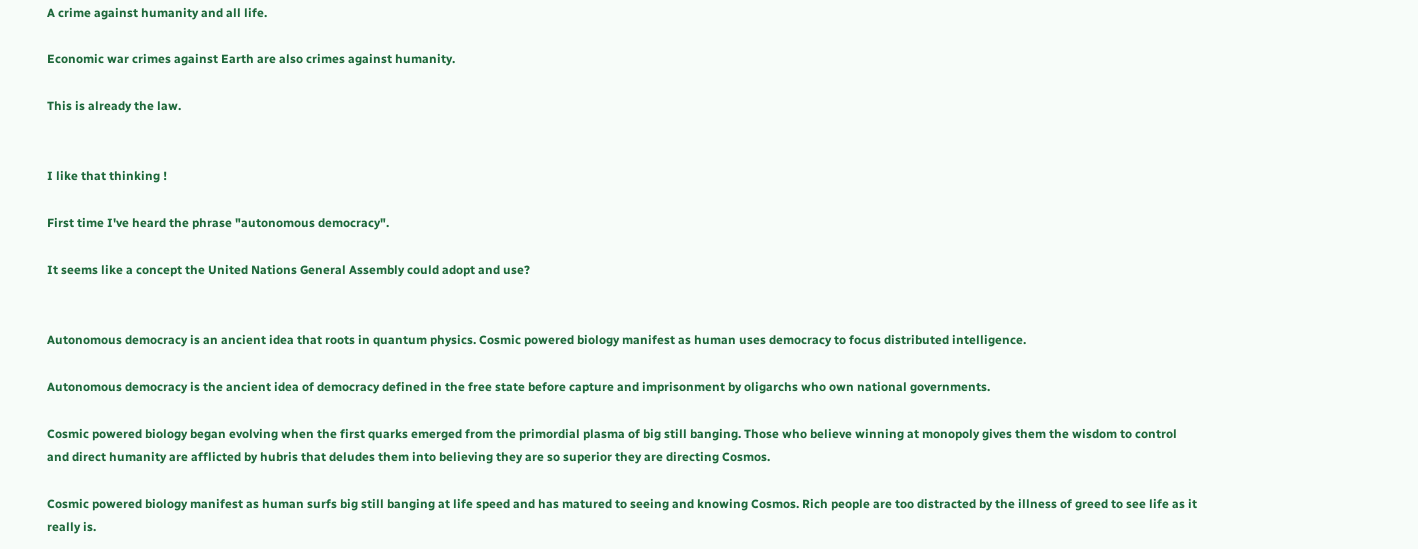A crime against humanity and all life.

Economic war crimes against Earth are also crimes against humanity.

This is already the law.


I like that thinking !

First time I've heard the phrase "autonomous democracy".

It seems like a concept the United Nations General Assembly could adopt and use?


Autonomous democracy is an ancient idea that roots in quantum physics. Cosmic powered biology manifest as human uses democracy to focus distributed intelligence.

Autonomous democracy is the ancient idea of democracy defined in the free state before capture and imprisonment by oligarchs who own national governments.

Cosmic powered biology began evolving when the first quarks emerged from the primordial plasma of big still banging. Those who believe winning at monopoly gives them the wisdom to control and direct humanity are afflicted by hubris that deludes them into believing they are so superior they are directing Cosmos.

Cosmic powered biology manifest as human surfs big still banging at life speed and has matured to seeing and knowing Cosmos. Rich people are too distracted by the illness of greed to see life as it really is.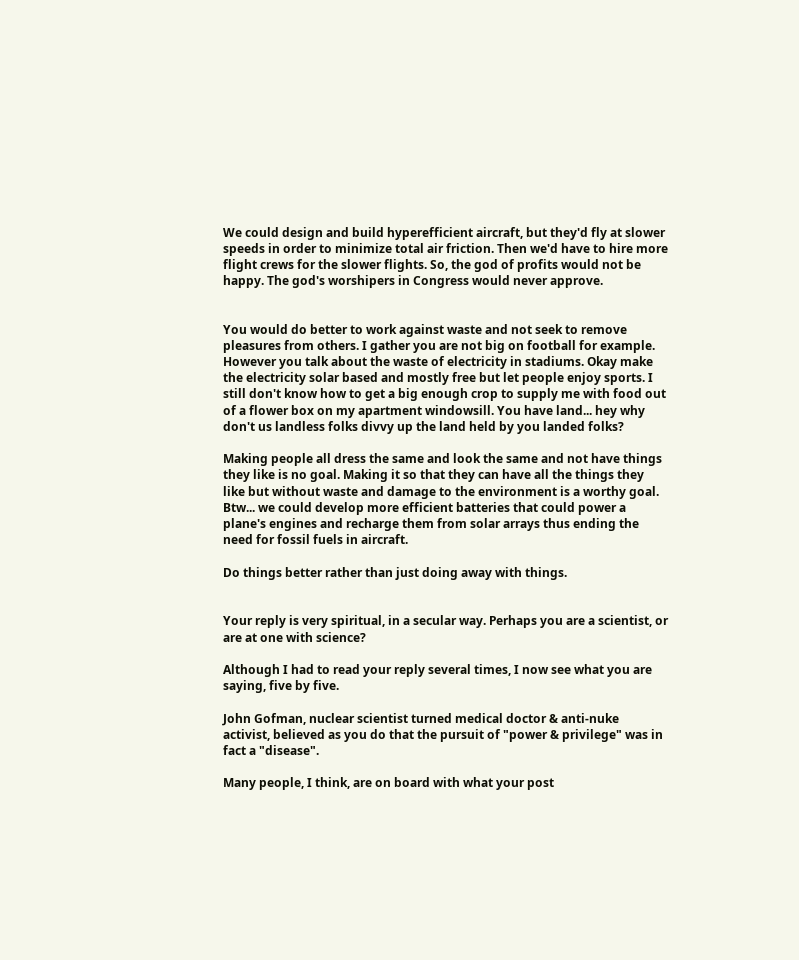We could design and build hyperefficient aircraft, but they'd fly at slower speeds in order to minimize total air friction. Then we'd have to hire more flight crews for the slower flights. So, the god of profits would not be happy. The god's worshipers in Congress would never approve.


You would do better to work against waste and not seek to remove pleasures from others. I gather you are not big on football for example. However you talk about the waste of electricity in stadiums. Okay make the electricity solar based and mostly free but let people enjoy sports. I still don't know how to get a big enough crop to supply me with food out of a flower box on my apartment windowsill. You have land... hey why don't us landless folks divvy up the land held by you landed folks?

Making people all dress the same and look the same and not have things they like is no goal. Making it so that they can have all the things they like but without waste and damage to the environment is a worthy goal. Btw... we could develop more efficient batteries that could power a plane's engines and recharge them from solar arrays thus ending the need for fossil fuels in aircraft.

Do things better rather than just doing away with things.


Your reply is very spiritual, in a secular way. Perhaps you are a scientist, or are at one with science?

Although I had to read your reply several times, I now see what you are saying, five by five.

John Gofman, nuclear scientist turned medical doctor & anti-nuke activist, believed as you do that the pursuit of "power & privilege" was in fact a "disease".

Many people, I think, are on board with what your post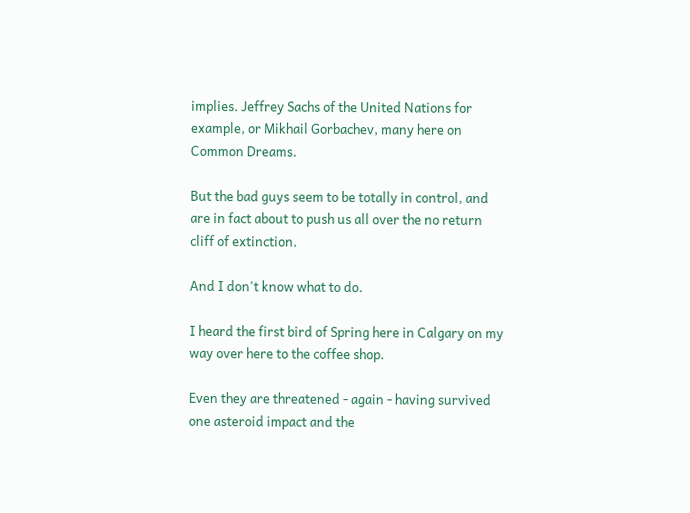implies. Jeffrey Sachs of the United Nations for example, or Mikhail Gorbachev, many here on Common Dreams.

But the bad guys seem to be totally in control, and are in fact about to push us all over the no return cliff of extinction.

And I don't know what to do.

I heard the first bird of Spring here in Calgary on my way over here to the coffee shop.

Even they are threatened - again - having survived one asteroid impact and the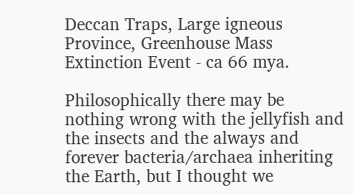Deccan Traps, Large igneous Province, Greenhouse Mass Extinction Event - ca 66 mya.

Philosophically there may be nothing wrong with the jellyfish and the insects and the always and forever bacteria/archaea inheriting the Earth, but I thought we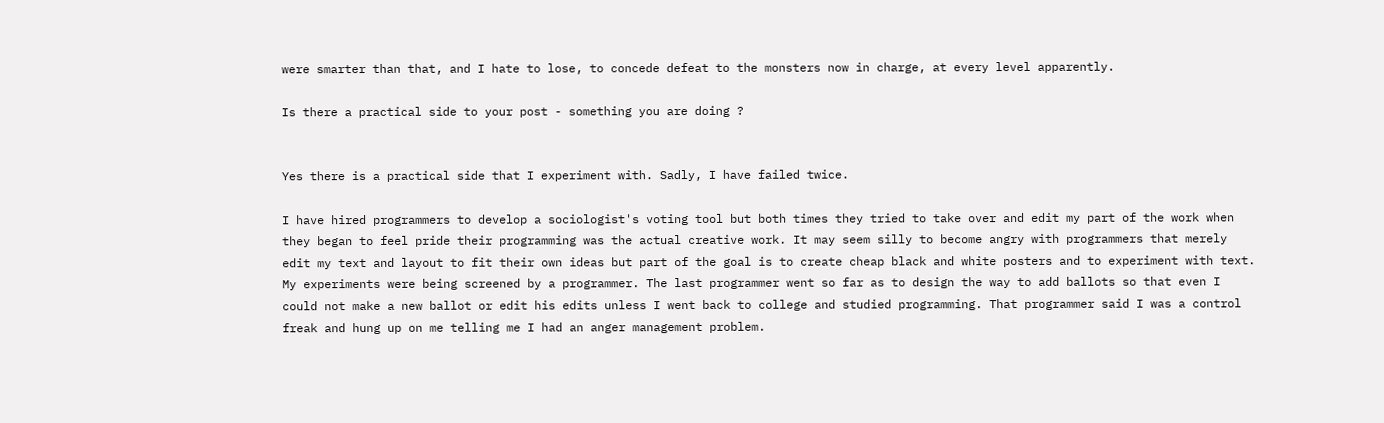were smarter than that, and I hate to lose, to concede defeat to the monsters now in charge, at every level apparently.

Is there a practical side to your post - something you are doing ?


Yes there is a practical side that I experiment with. Sadly, I have failed twice.

I have hired programmers to develop a sociologist's voting tool but both times they tried to take over and edit my part of the work when they began to feel pride their programming was the actual creative work. It may seem silly to become angry with programmers that merely edit my text and layout to fit their own ideas but part of the goal is to create cheap black and white posters and to experiment with text. My experiments were being screened by a programmer. The last programmer went so far as to design the way to add ballots so that even I could not make a new ballot or edit his edits unless I went back to college and studied programming. That programmer said I was a control freak and hung up on me telling me I had an anger management problem.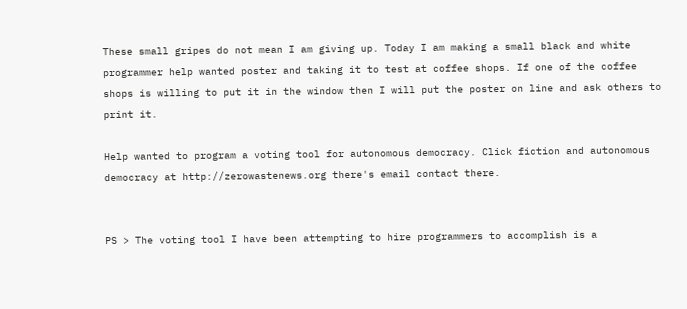These small gripes do not mean I am giving up. Today I am making a small black and white programmer help wanted poster and taking it to test at coffee shops. If one of the coffee shops is willing to put it in the window then I will put the poster on line and ask others to print it.

Help wanted to program a voting tool for autonomous democracy. Click fiction and autonomous democracy at http://zerowastenews.org there's email contact there.


PS > The voting tool I have been attempting to hire programmers to accomplish is a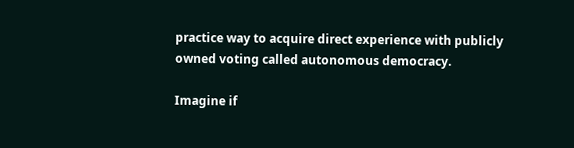practice way to acquire direct experience with publicly owned voting called autonomous democracy.

Imagine if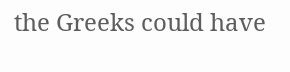the Greeks could have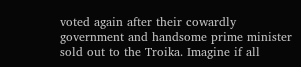voted again after their cowardly government and handsome prime minister sold out to the Troika. Imagine if all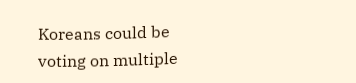Koreans could be voting on multiple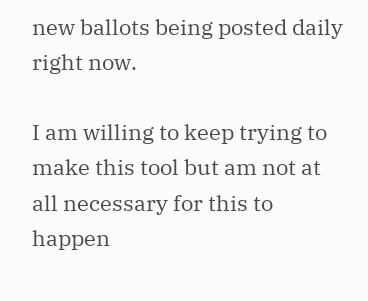new ballots being posted daily right now.

I am willing to keep trying to make this tool but am not at all necessary for this to happen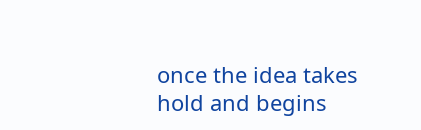once the idea takes hold and begins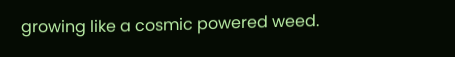growing like a cosmic powered weed.